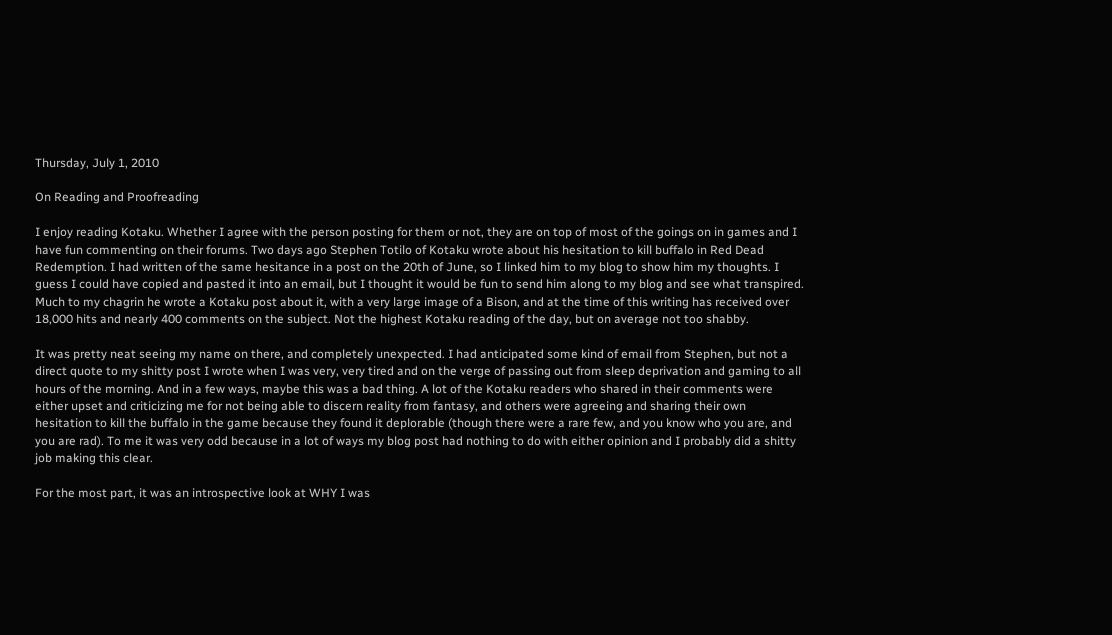Thursday, July 1, 2010

On Reading and Proofreading

I enjoy reading Kotaku. Whether I agree with the person posting for them or not, they are on top of most of the goings on in games and I have fun commenting on their forums. Two days ago Stephen Totilo of Kotaku wrote about his hesitation to kill buffalo in Red Dead Redemption. I had written of the same hesitance in a post on the 20th of June, so I linked him to my blog to show him my thoughts. I guess I could have copied and pasted it into an email, but I thought it would be fun to send him along to my blog and see what transpired. Much to my chagrin he wrote a Kotaku post about it, with a very large image of a Bison, and at the time of this writing has received over 18,000 hits and nearly 400 comments on the subject. Not the highest Kotaku reading of the day, but on average not too shabby.

It was pretty neat seeing my name on there, and completely unexpected. I had anticipated some kind of email from Stephen, but not a direct quote to my shitty post I wrote when I was very, very tired and on the verge of passing out from sleep deprivation and gaming to all hours of the morning. And in a few ways, maybe this was a bad thing. A lot of the Kotaku readers who shared in their comments were either upset and criticizing me for not being able to discern reality from fantasy, and others were agreeing and sharing their own hesitation to kill the buffalo in the game because they found it deplorable (though there were a rare few, and you know who you are, and you are rad). To me it was very odd because in a lot of ways my blog post had nothing to do with either opinion and I probably did a shitty job making this clear.

For the most part, it was an introspective look at WHY I was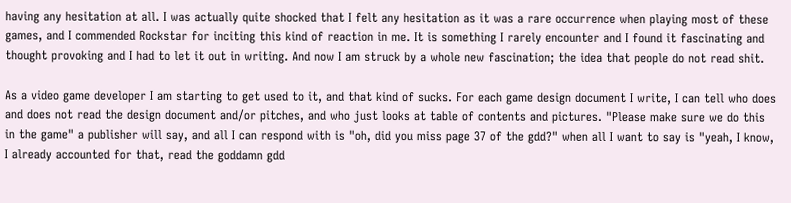having any hesitation at all. I was actually quite shocked that I felt any hesitation as it was a rare occurrence when playing most of these games, and I commended Rockstar for inciting this kind of reaction in me. It is something I rarely encounter and I found it fascinating and thought provoking and I had to let it out in writing. And now I am struck by a whole new fascination; the idea that people do not read shit.

As a video game developer I am starting to get used to it, and that kind of sucks. For each game design document I write, I can tell who does and does not read the design document and/or pitches, and who just looks at table of contents and pictures. "Please make sure we do this in the game" a publisher will say, and all I can respond with is "oh, did you miss page 37 of the gdd?" when all I want to say is "yeah, I know, I already accounted for that, read the goddamn gdd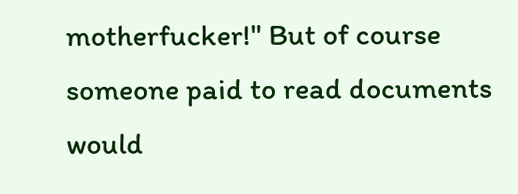motherfucker!" But of course someone paid to read documents would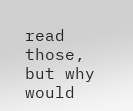read those, but why would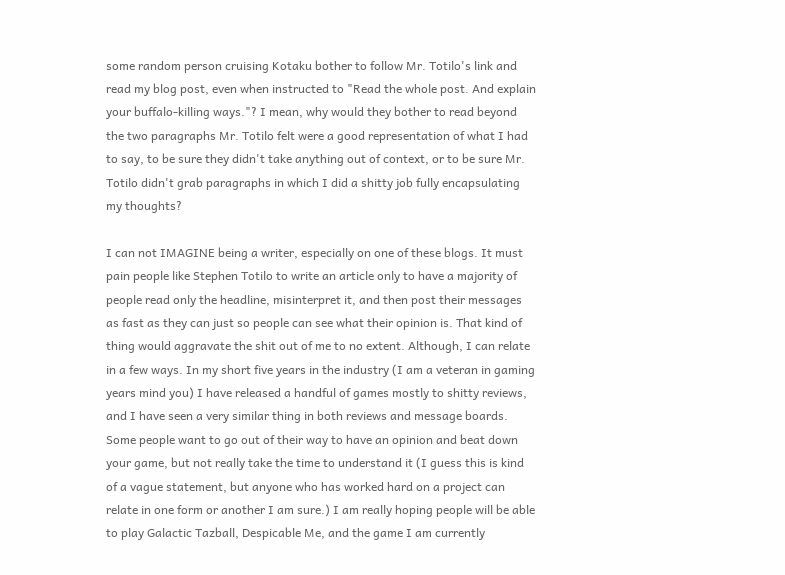some random person cruising Kotaku bother to follow Mr. Totilo's link and read my blog post, even when instructed to "Read the whole post. And explain your buffalo-killing ways."? I mean, why would they bother to read beyond the two paragraphs Mr. Totilo felt were a good representation of what I had to say, to be sure they didn't take anything out of context, or to be sure Mr. Totilo didn't grab paragraphs in which I did a shitty job fully encapsulating my thoughts?

I can not IMAGINE being a writer, especially on one of these blogs. It must pain people like Stephen Totilo to write an article only to have a majority of people read only the headline, misinterpret it, and then post their messages as fast as they can just so people can see what their opinion is. That kind of thing would aggravate the shit out of me to no extent. Although, I can relate in a few ways. In my short five years in the industry (I am a veteran in gaming years mind you) I have released a handful of games mostly to shitty reviews, and I have seen a very similar thing in both reviews and message boards. Some people want to go out of their way to have an opinion and beat down your game, but not really take the time to understand it (I guess this is kind of a vague statement, but anyone who has worked hard on a project can relate in one form or another I am sure.) I am really hoping people will be able to play Galactic Tazball, Despicable Me, and the game I am currently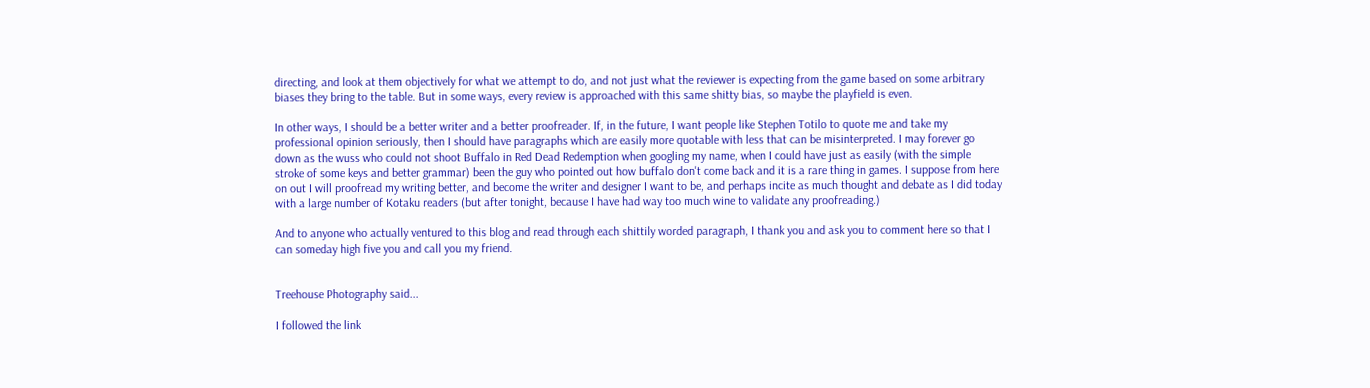directing, and look at them objectively for what we attempt to do, and not just what the reviewer is expecting from the game based on some arbitrary biases they bring to the table. But in some ways, every review is approached with this same shitty bias, so maybe the playfield is even.

In other ways, I should be a better writer and a better proofreader. If, in the future, I want people like Stephen Totilo to quote me and take my professional opinion seriously, then I should have paragraphs which are easily more quotable with less that can be misinterpreted. I may forever go down as the wuss who could not shoot Buffalo in Red Dead Redemption when googling my name, when I could have just as easily (with the simple stroke of some keys and better grammar) been the guy who pointed out how buffalo don't come back and it is a rare thing in games. I suppose from here on out I will proofread my writing better, and become the writer and designer I want to be, and perhaps incite as much thought and debate as I did today with a large number of Kotaku readers (but after tonight, because I have had way too much wine to validate any proofreading.)

And to anyone who actually ventured to this blog and read through each shittily worded paragraph, I thank you and ask you to comment here so that I can someday high five you and call you my friend.


Treehouse Photography said...

I followed the link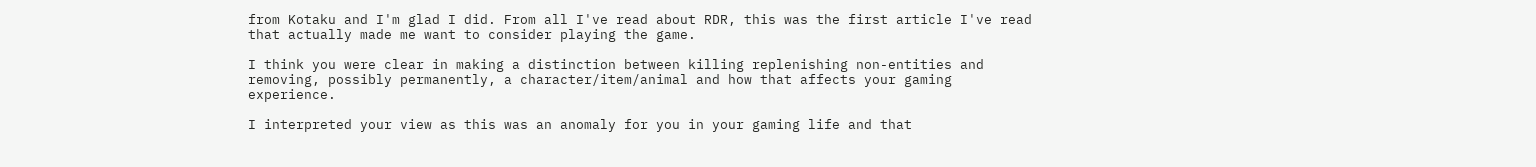from Kotaku and I'm glad I did. From all I've read about RDR, this was the first article I've read that actually made me want to consider playing the game.

I think you were clear in making a distinction between killing replenishing non-entities and removing, possibly permanently, a character/item/animal and how that affects your gaming experience.

I interpreted your view as this was an anomaly for you in your gaming life and that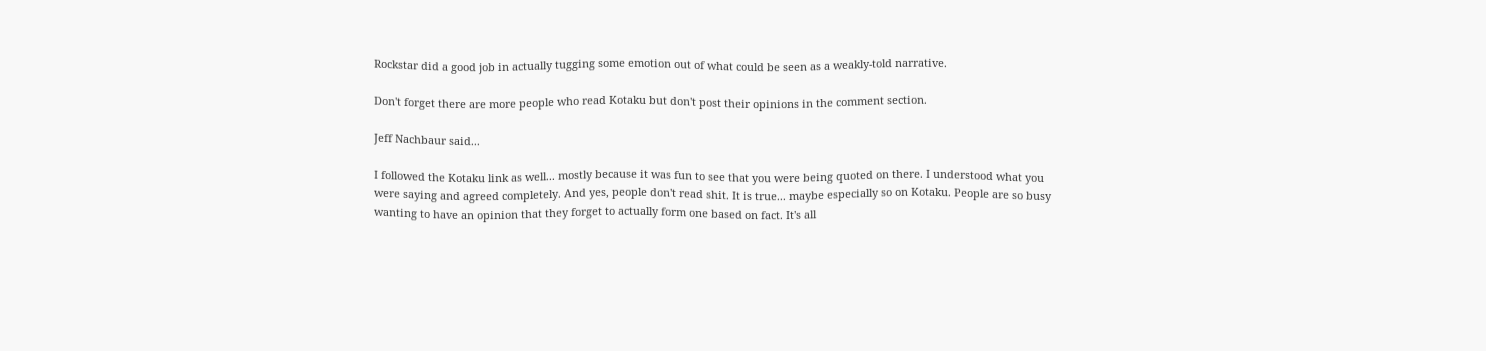Rockstar did a good job in actually tugging some emotion out of what could be seen as a weakly-told narrative.

Don't forget there are more people who read Kotaku but don't post their opinions in the comment section.

Jeff Nachbaur said...

I followed the Kotaku link as well... mostly because it was fun to see that you were being quoted on there. I understood what you were saying and agreed completely. And yes, people don't read shit. It is true... maybe especially so on Kotaku. People are so busy wanting to have an opinion that they forget to actually form one based on fact. It's all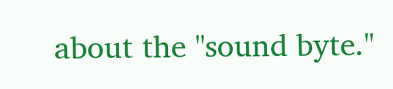about the "sound byte."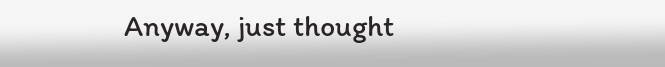Anyway, just thought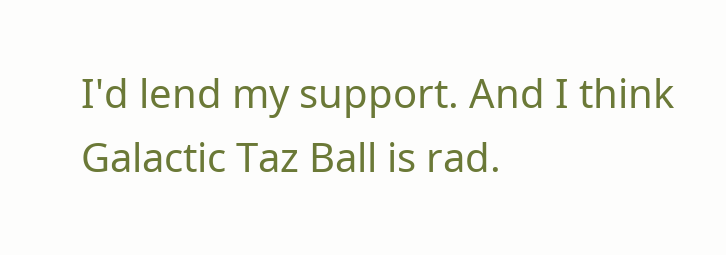I'd lend my support. And I think Galactic Taz Ball is rad.